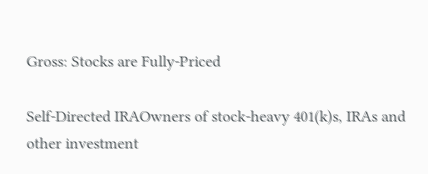Gross: Stocks are Fully-Priced

Self-Directed IRAOwners of stock-heavy 401(k)s, IRAs and other investment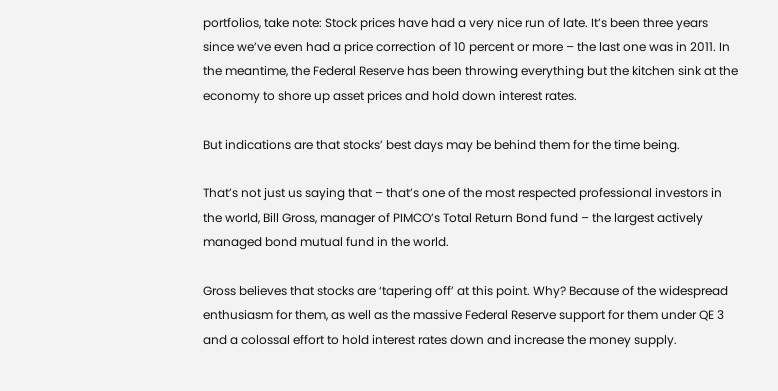portfolios, take note: Stock prices have had a very nice run of late. It’s been three years since we’ve even had a price correction of 10 percent or more – the last one was in 2011. In the meantime, the Federal Reserve has been throwing everything but the kitchen sink at the economy to shore up asset prices and hold down interest rates.

But indications are that stocks’ best days may be behind them for the time being.

That’s not just us saying that – that’s one of the most respected professional investors in the world, Bill Gross, manager of PIMCO’s Total Return Bond fund – the largest actively managed bond mutual fund in the world.

Gross believes that stocks are ‘tapering off’ at this point. Why? Because of the widespread enthusiasm for them, as well as the massive Federal Reserve support for them under QE 3 and a colossal effort to hold interest rates down and increase the money supply.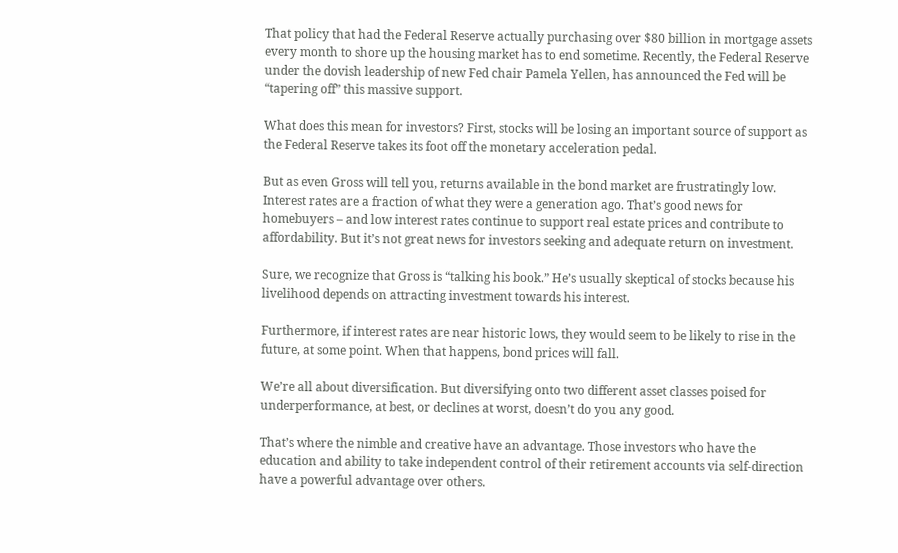That policy that had the Federal Reserve actually purchasing over $80 billion in mortgage assets every month to shore up the housing market has to end sometime. Recently, the Federal Reserve under the dovish leadership of new Fed chair Pamela Yellen, has announced the Fed will be “tapering off” this massive support.

What does this mean for investors? First, stocks will be losing an important source of support as the Federal Reserve takes its foot off the monetary acceleration pedal.

But as even Gross will tell you, returns available in the bond market are frustratingly low. Interest rates are a fraction of what they were a generation ago. That’s good news for homebuyers – and low interest rates continue to support real estate prices and contribute to affordability. But it’s not great news for investors seeking and adequate return on investment.

Sure, we recognize that Gross is “talking his book.” He’s usually skeptical of stocks because his livelihood depends on attracting investment towards his interest.

Furthermore, if interest rates are near historic lows, they would seem to be likely to rise in the future, at some point. When that happens, bond prices will fall.

We’re all about diversification. But diversifying onto two different asset classes poised for underperformance, at best, or declines at worst, doesn’t do you any good.

That’s where the nimble and creative have an advantage. Those investors who have the education and ability to take independent control of their retirement accounts via self-direction have a powerful advantage over others.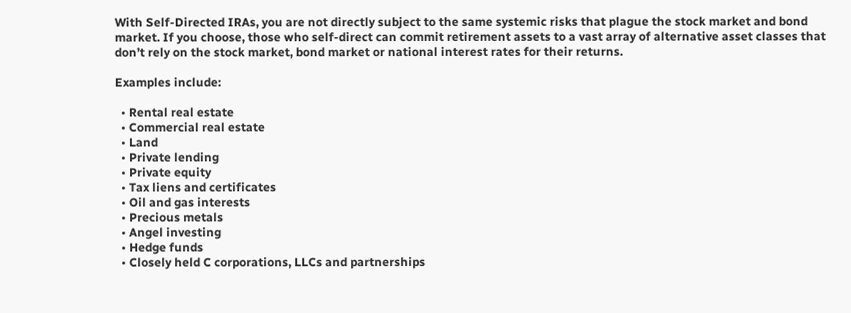With Self-Directed IRAs, you are not directly subject to the same systemic risks that plague the stock market and bond market. If you choose, those who self-direct can commit retirement assets to a vast array of alternative asset classes that don’t rely on the stock market, bond market or national interest rates for their returns.

Examples include:

  • Rental real estate
  • Commercial real estate
  • Land
  • Private lending
  • Private equity
  • Tax liens and certificates
  • Oil and gas interests
  • Precious metals
  • Angel investing
  • Hedge funds
  • Closely held C corporations, LLCs and partnerships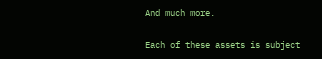And much more.

Each of these assets is subject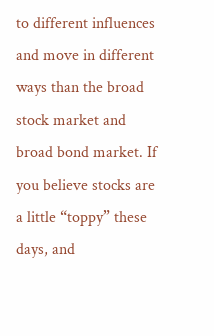to different influences and move in different ways than the broad stock market and broad bond market. If you believe stocks are a little “toppy” these days, and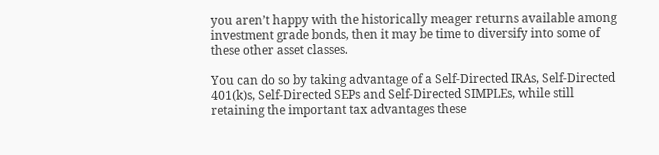you aren’t happy with the historically meager returns available among investment grade bonds, then it may be time to diversify into some of these other asset classes.

You can do so by taking advantage of a Self-Directed IRAs, Self-Directed 401(k)s, Self-Directed SEPs and Self-Directed SIMPLEs, while still retaining the important tax advantages these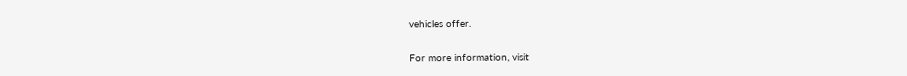vehicles offer.

For more information, visit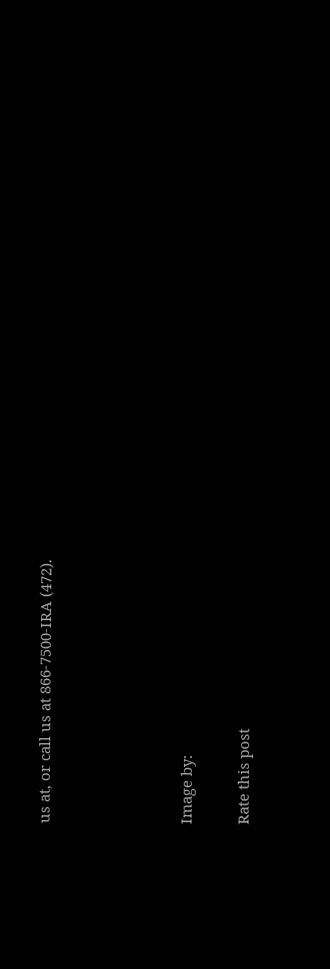us at, or call us at 866-7500-IRA (472).




Image by:

Rate this post